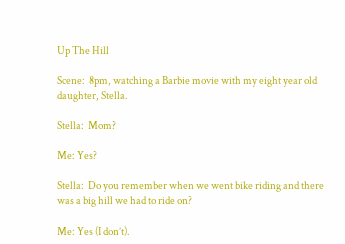Up The Hill

Scene:  8pm, watching a Barbie movie with my eight year old daughter, Stella.

Stella:  Mom?

Me: Yes?

Stella:  Do you remember when we went bike riding and there was a big hill we had to ride on?

Me: Yes (I don’t).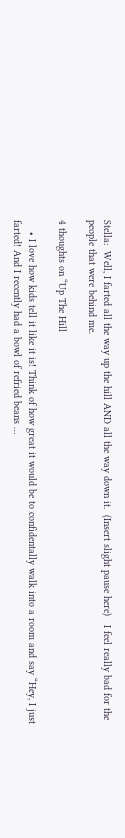Stella:  Well, I farted all the way up the hill AND all the way down it.  (Insert slight pause here)   I feel really bad for the people that were behind me.

4 thoughts on “Up The Hill

    • I love how kids tell it like it is! Think of how great it would be to confidentally walk into a room and say “Hey, I just farted! And I recently had a bowl of refried beans …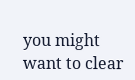you might want to clear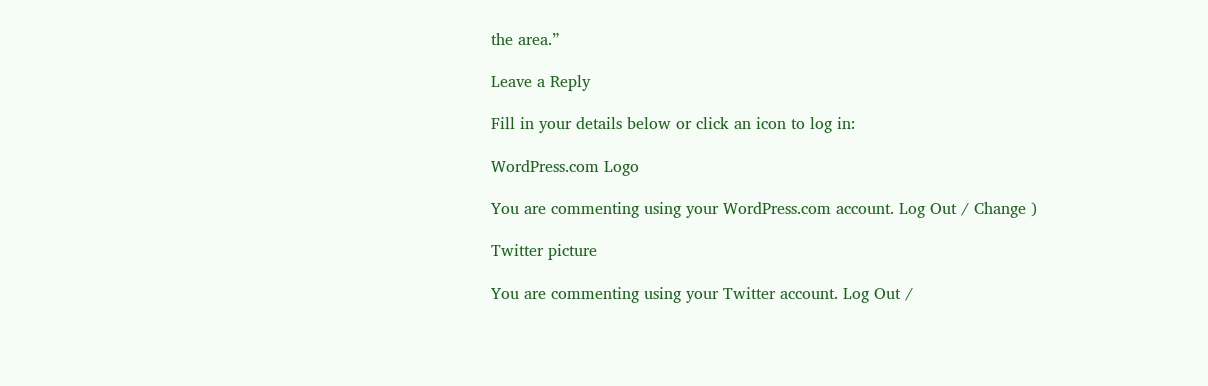the area.”

Leave a Reply

Fill in your details below or click an icon to log in:

WordPress.com Logo

You are commenting using your WordPress.com account. Log Out / Change )

Twitter picture

You are commenting using your Twitter account. Log Out /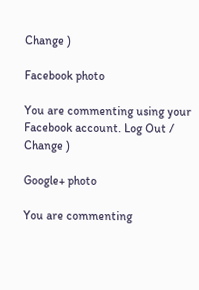Change )

Facebook photo

You are commenting using your Facebook account. Log Out / Change )

Google+ photo

You are commenting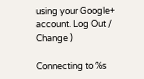using your Google+ account. Log Out / Change )

Connecting to %s